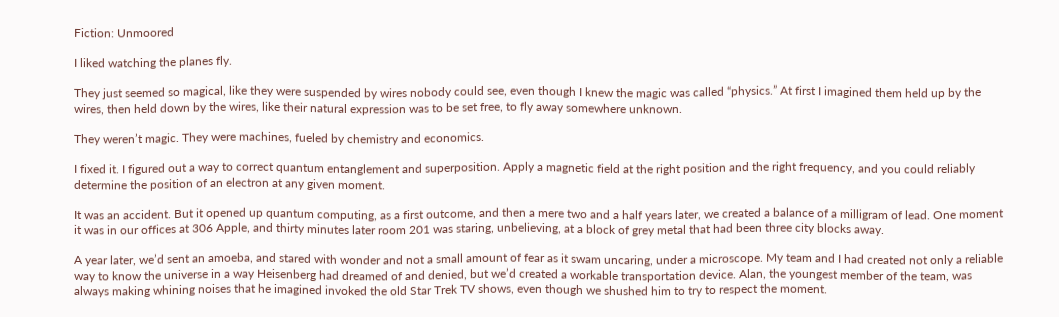Fiction: Unmoored

I liked watching the planes fly.

They just seemed so magical, like they were suspended by wires nobody could see, even though I knew the magic was called “physics.” At first I imagined them held up by the wires, then held down by the wires, like their natural expression was to be set free, to fly away somewhere unknown.

They weren’t magic. They were machines, fueled by chemistry and economics.

I fixed it. I figured out a way to correct quantum entanglement and superposition. Apply a magnetic field at the right position and the right frequency, and you could reliably determine the position of an electron at any given moment.

It was an accident. But it opened up quantum computing, as a first outcome, and then a mere two and a half years later, we created a balance of a milligram of lead. One moment it was in our offices at 306 Apple, and thirty minutes later room 201 was staring, unbelieving, at a block of grey metal that had been three city blocks away.

A year later, we’d sent an amoeba, and stared with wonder and not a small amount of fear as it swam uncaring, under a microscope. My team and I had created not only a reliable way to know the universe in a way Heisenberg had dreamed of and denied, but we’d created a workable transportation device. Alan, the youngest member of the team, was always making whining noises that he imagined invoked the old Star Trek TV shows, even though we shushed him to try to respect the moment.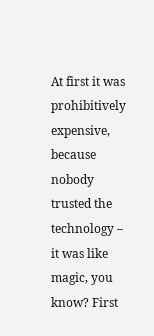At first it was prohibitively expensive, because nobody trusted the technology – it was like magic, you know? First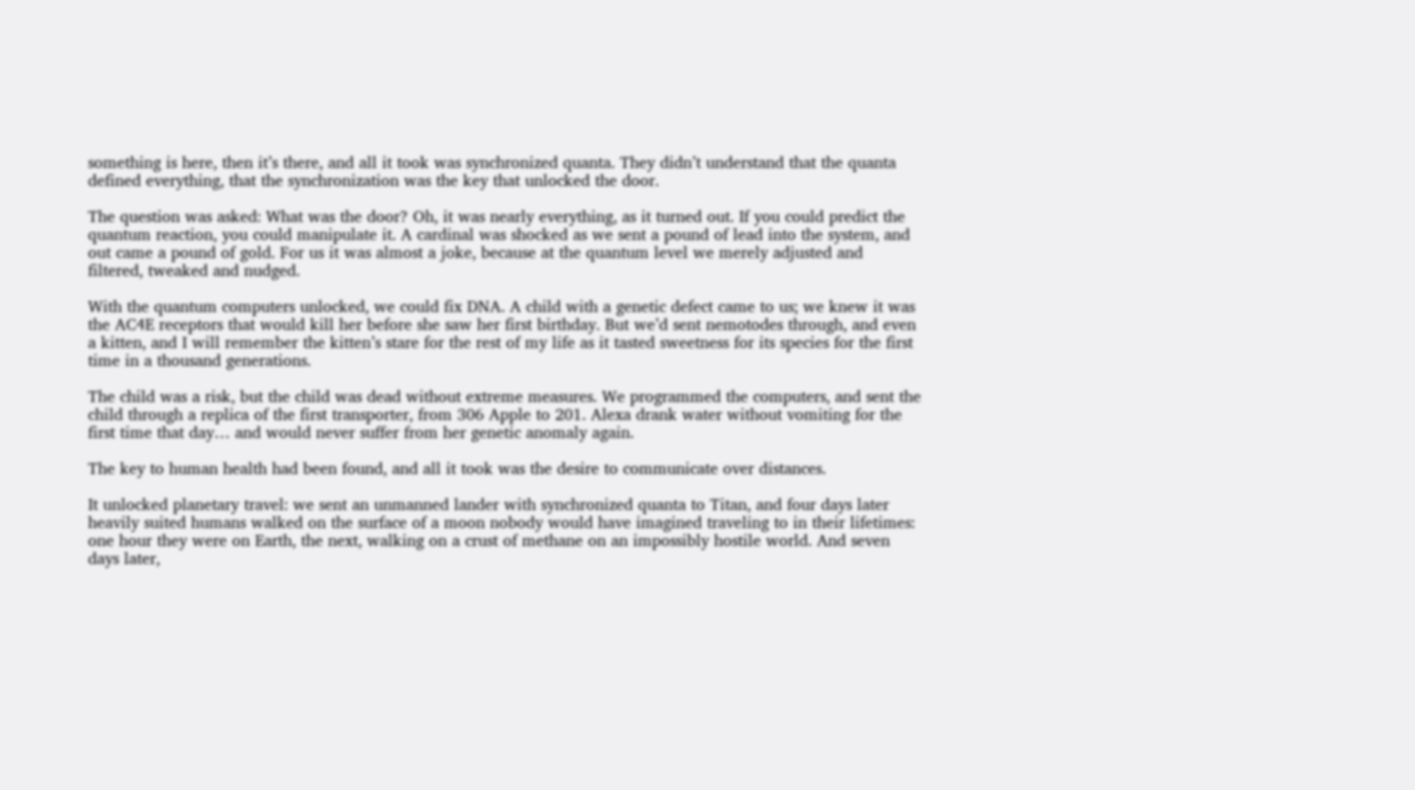something is here, then it’s there, and all it took was synchronized quanta. They didn’t understand that the quanta defined everything, that the synchronization was the key that unlocked the door.

The question was asked: What was the door? Oh, it was nearly everything, as it turned out. If you could predict the quantum reaction, you could manipulate it. A cardinal was shocked as we sent a pound of lead into the system, and out came a pound of gold. For us it was almost a joke, because at the quantum level we merely adjusted and filtered, tweaked and nudged.

With the quantum computers unlocked, we could fix DNA. A child with a genetic defect came to us; we knew it was the AC4E receptors that would kill her before she saw her first birthday. But we’d sent nemotodes through, and even a kitten, and I will remember the kitten’s stare for the rest of my life as it tasted sweetness for its species for the first time in a thousand generations.

The child was a risk, but the child was dead without extreme measures. We programmed the computers, and sent the child through a replica of the first transporter, from 306 Apple to 201. Alexa drank water without vomiting for the first time that day… and would never suffer from her genetic anomaly again.

The key to human health had been found, and all it took was the desire to communicate over distances.

It unlocked planetary travel: we sent an unmanned lander with synchronized quanta to Titan, and four days later heavily suited humans walked on the surface of a moon nobody would have imagined traveling to in their lifetimes: one hour they were on Earth, the next, walking on a crust of methane on an impossibly hostile world. And seven days later,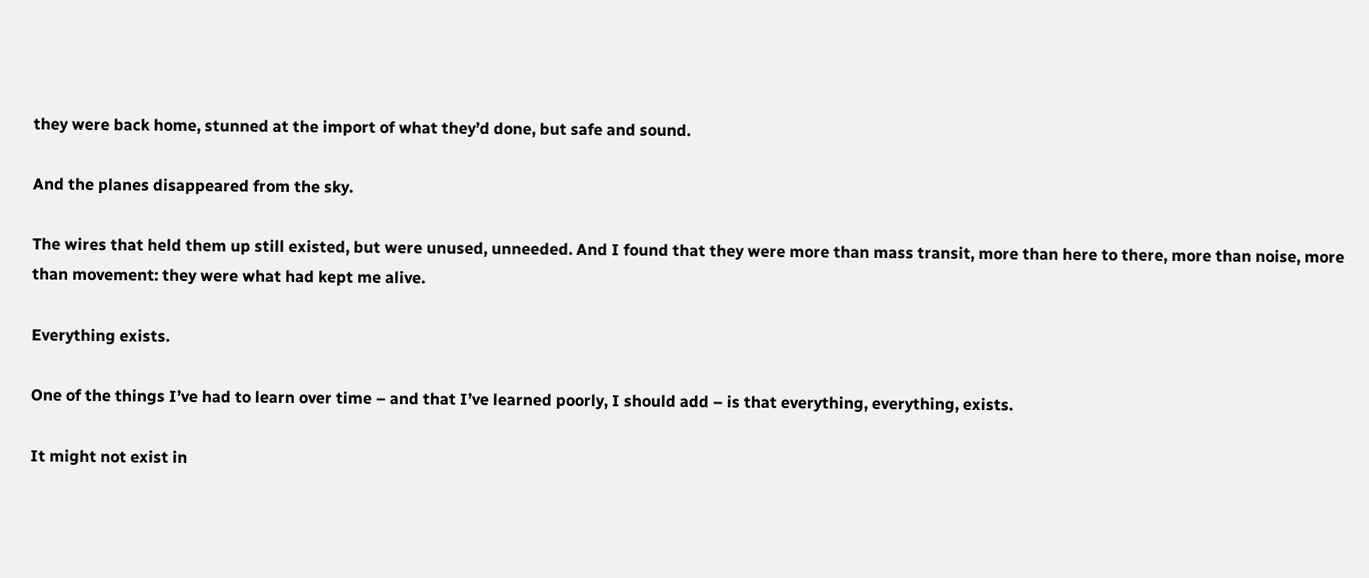they were back home, stunned at the import of what they’d done, but safe and sound.

And the planes disappeared from the sky.

The wires that held them up still existed, but were unused, unneeded. And I found that they were more than mass transit, more than here to there, more than noise, more than movement: they were what had kept me alive.

Everything exists.

One of the things I’ve had to learn over time – and that I’ve learned poorly, I should add – is that everything, everything, exists.

It might not exist in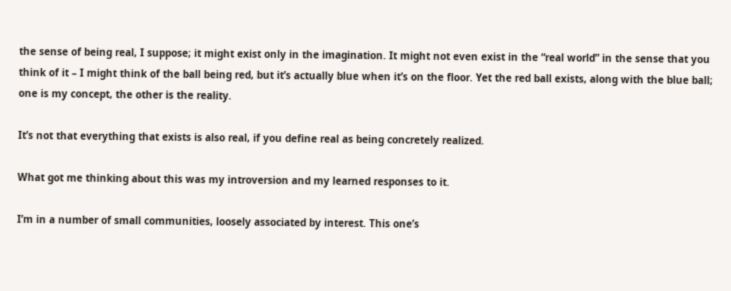the sense of being real, I suppose; it might exist only in the imagination. It might not even exist in the “real world” in the sense that you think of it – I might think of the ball being red, but it’s actually blue when it’s on the floor. Yet the red ball exists, along with the blue ball; one is my concept, the other is the reality.

It’s not that everything that exists is also real, if you define real as being concretely realized.

What got me thinking about this was my introversion and my learned responses to it.

I’m in a number of small communities, loosely associated by interest. This one’s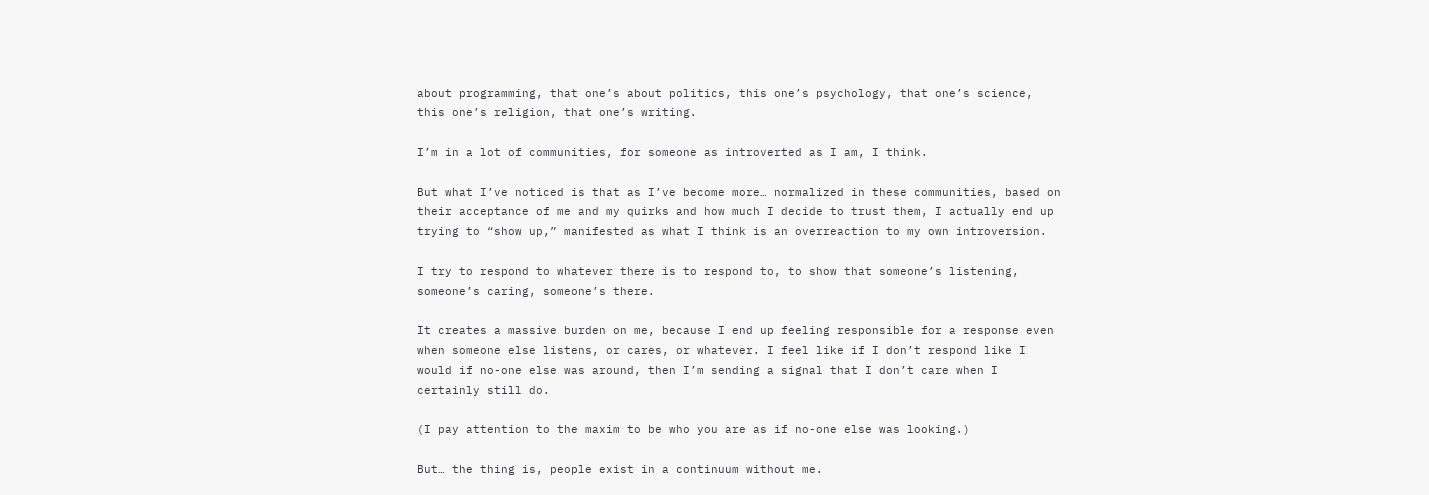about programming, that one’s about politics, this one’s psychology, that one’s science, this one’s religion, that one’s writing.

I’m in a lot of communities, for someone as introverted as I am, I think.

But what I’ve noticed is that as I’ve become more… normalized in these communities, based on their acceptance of me and my quirks and how much I decide to trust them, I actually end up trying to “show up,” manifested as what I think is an overreaction to my own introversion.

I try to respond to whatever there is to respond to, to show that someone’s listening, someone’s caring, someone’s there.

It creates a massive burden on me, because I end up feeling responsible for a response even when someone else listens, or cares, or whatever. I feel like if I don’t respond like I would if no-one else was around, then I’m sending a signal that I don’t care when I certainly still do.

(I pay attention to the maxim to be who you are as if no-one else was looking.)

But… the thing is, people exist in a continuum without me.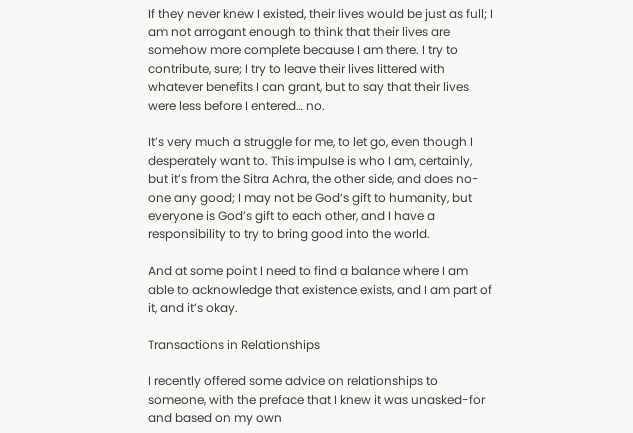If they never knew I existed, their lives would be just as full; I am not arrogant enough to think that their lives are somehow more complete because I am there. I try to contribute, sure; I try to leave their lives littered with whatever benefits I can grant, but to say that their lives were less before I entered… no.

It’s very much a struggle for me, to let go, even though I desperately want to. This impulse is who I am, certainly, but it’s from the Sitra Achra, the other side, and does no-one any good; I may not be God’s gift to humanity, but everyone is God’s gift to each other, and I have a responsibility to try to bring good into the world.

And at some point I need to find a balance where I am able to acknowledge that existence exists, and I am part of it, and it’s okay.

Transactions in Relationships

I recently offered some advice on relationships to someone, with the preface that I knew it was unasked-for and based on my own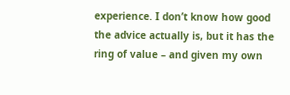experience. I don’t know how good the advice actually is, but it has the ring of value – and given my own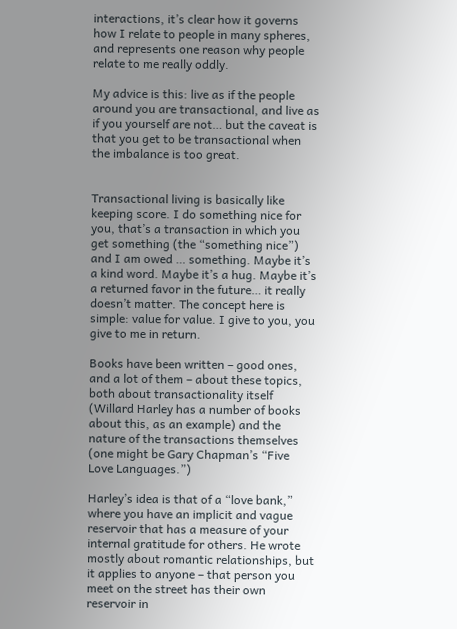interactions, it’s clear how it governs how I relate to people in many spheres, and represents one reason why people relate to me really oddly.

My advice is this: live as if the people around you are transactional, and live as if you yourself are not… but the caveat is that you get to be transactional when the imbalance is too great.


Transactional living is basically like keeping score. I do something nice for you, that’s a transaction in which you get something (the “something nice”) and I am owed … something. Maybe it’s a kind word. Maybe it’s a hug. Maybe it’s a returned favor in the future… it really doesn’t matter. The concept here is simple: value for value. I give to you, you give to me in return.

Books have been written – good ones, and a lot of them – about these topics, both about transactionality itself (Willard Harley has a number of books about this, as an example) and the nature of the transactions themselves (one might be Gary Chapman’s “Five Love Languages.”)

Harley’s idea is that of a “love bank,” where you have an implicit and vague reservoir that has a measure of your internal gratitude for others. He wrote mostly about romantic relationships, but it applies to anyone – that person you meet on the street has their own reservoir in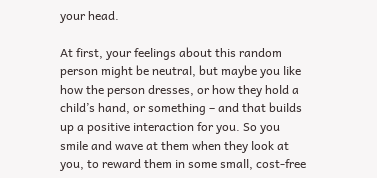your head.

At first, your feelings about this random person might be neutral, but maybe you like how the person dresses, or how they hold a child’s hand, or something – and that builds up a positive interaction for you. So you smile and wave at them when they look at you, to reward them in some small, cost-free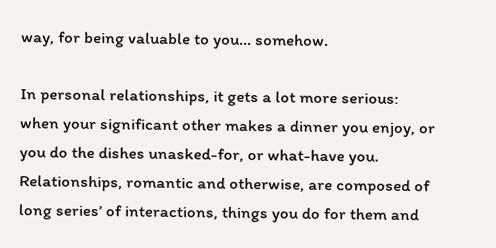way, for being valuable to you… somehow.

In personal relationships, it gets a lot more serious: when your significant other makes a dinner you enjoy, or you do the dishes unasked-for, or what-have you. Relationships, romantic and otherwise, are composed of long series’ of interactions, things you do for them and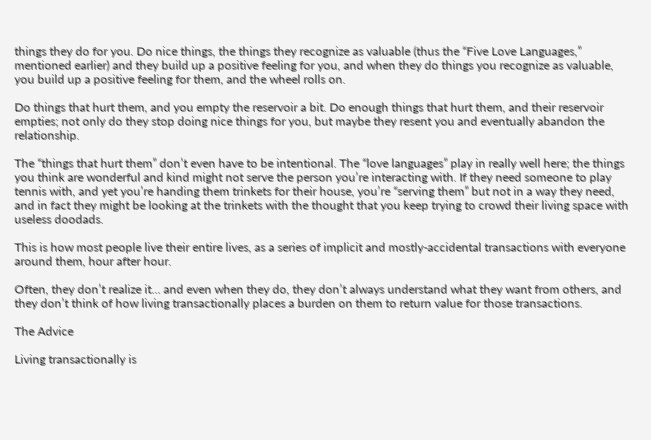things they do for you. Do nice things, the things they recognize as valuable (thus the “Five Love Languages,” mentioned earlier) and they build up a positive feeling for you, and when they do things you recognize as valuable, you build up a positive feeling for them, and the wheel rolls on.

Do things that hurt them, and you empty the reservoir a bit. Do enough things that hurt them, and their reservoir empties; not only do they stop doing nice things for you, but maybe they resent you and eventually abandon the relationship.

The “things that hurt them” don’t even have to be intentional. The “love languages” play in really well here; the things you think are wonderful and kind might not serve the person you’re interacting with. If they need someone to play tennis with, and yet you’re handing them trinkets for their house, you’re “serving them” but not in a way they need, and in fact they might be looking at the trinkets with the thought that you keep trying to crowd their living space with useless doodads.

This is how most people live their entire lives, as a series of implicit and mostly-accidental transactions with everyone around them, hour after hour.

Often, they don’t realize it… and even when they do, they don’t always understand what they want from others, and they don’t think of how living transactionally places a burden on them to return value for those transactions.

The Advice

Living transactionally is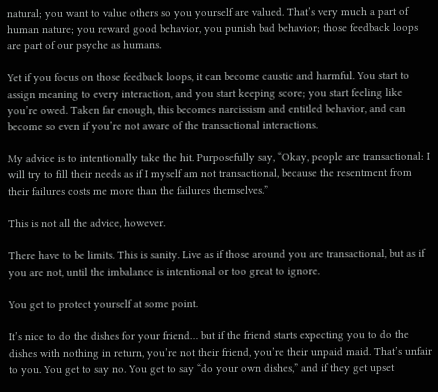natural; you want to value others so you yourself are valued. That’s very much a part of human nature; you reward good behavior, you punish bad behavior; those feedback loops are part of our psyche as humans.

Yet if you focus on those feedback loops, it can become caustic and harmful. You start to assign meaning to every interaction, and you start keeping score; you start feeling like you’re owed. Taken far enough, this becomes narcissism and entitled behavior, and can become so even if you’re not aware of the transactional interactions.

My advice is to intentionally take the hit. Purposefully say, “Okay, people are transactional: I will try to fill their needs as if I myself am not transactional, because the resentment from their failures costs me more than the failures themselves.”

This is not all the advice, however.

There have to be limits. This is sanity. Live as if those around you are transactional, but as if you are not, until the imbalance is intentional or too great to ignore.

You get to protect yourself at some point.

It’s nice to do the dishes for your friend… but if the friend starts expecting you to do the dishes with nothing in return, you’re not their friend, you’re their unpaid maid. That’s unfair to you. You get to say no. You get to say “do your own dishes,” and if they get upset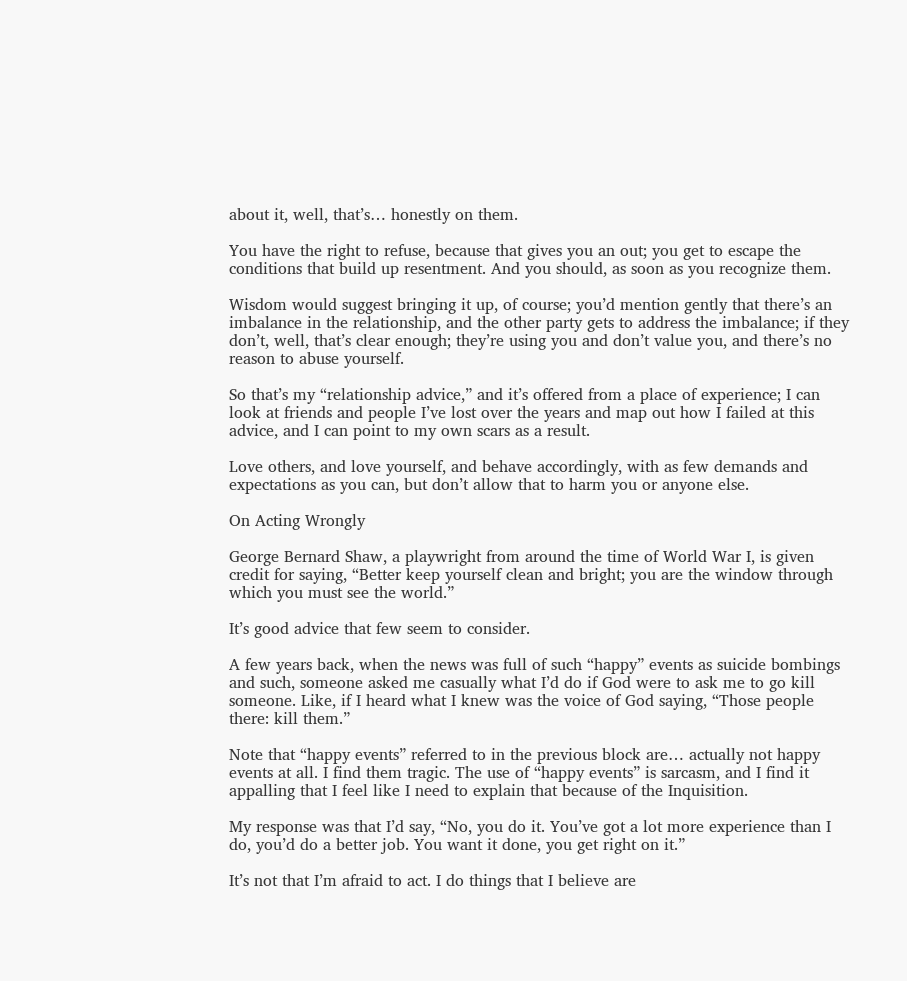about it, well, that’s… honestly on them.

You have the right to refuse, because that gives you an out; you get to escape the conditions that build up resentment. And you should, as soon as you recognize them.

Wisdom would suggest bringing it up, of course; you’d mention gently that there’s an imbalance in the relationship, and the other party gets to address the imbalance; if they don’t, well, that’s clear enough; they’re using you and don’t value you, and there’s no reason to abuse yourself.

So that’s my “relationship advice,” and it’s offered from a place of experience; I can look at friends and people I’ve lost over the years and map out how I failed at this advice, and I can point to my own scars as a result.

Love others, and love yourself, and behave accordingly, with as few demands and expectations as you can, but don’t allow that to harm you or anyone else.

On Acting Wrongly

George Bernard Shaw, a playwright from around the time of World War I, is given credit for saying, “Better keep yourself clean and bright; you are the window through which you must see the world.”

It’s good advice that few seem to consider.

A few years back, when the news was full of such “happy” events as suicide bombings and such, someone asked me casually what I’d do if God were to ask me to go kill someone. Like, if I heard what I knew was the voice of God saying, “Those people there: kill them.”

Note that “happy events” referred to in the previous block are… actually not happy events at all. I find them tragic. The use of “happy events” is sarcasm, and I find it appalling that I feel like I need to explain that because of the Inquisition.

My response was that I’d say, “No, you do it. You’ve got a lot more experience than I do, you’d do a better job. You want it done, you get right on it.”

It’s not that I’m afraid to act. I do things that I believe are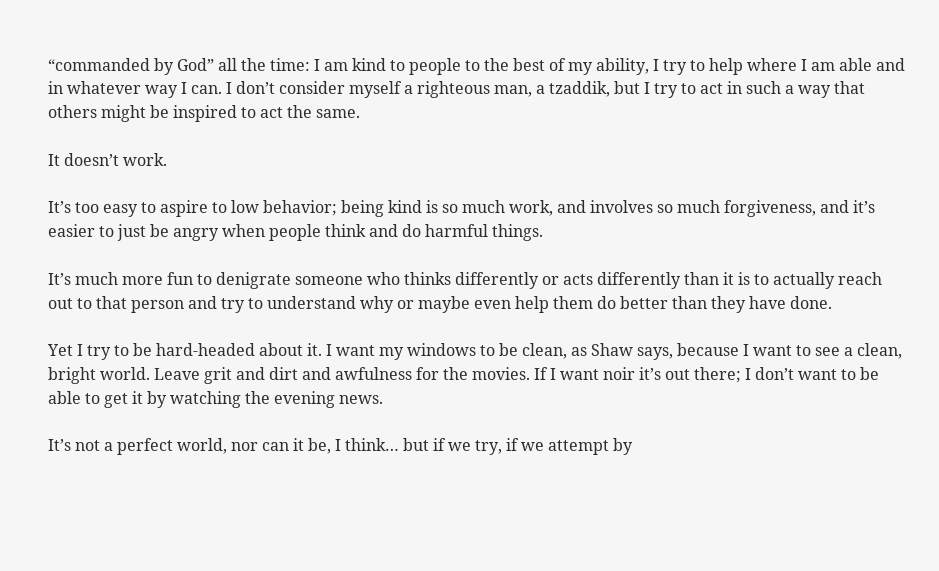“commanded by God” all the time: I am kind to people to the best of my ability, I try to help where I am able and in whatever way I can. I don’t consider myself a righteous man, a tzaddik, but I try to act in such a way that others might be inspired to act the same.

It doesn’t work.

It’s too easy to aspire to low behavior; being kind is so much work, and involves so much forgiveness, and it’s easier to just be angry when people think and do harmful things.

It’s much more fun to denigrate someone who thinks differently or acts differently than it is to actually reach out to that person and try to understand why or maybe even help them do better than they have done.

Yet I try to be hard-headed about it. I want my windows to be clean, as Shaw says, because I want to see a clean, bright world. Leave grit and dirt and awfulness for the movies. If I want noir it’s out there; I don’t want to be able to get it by watching the evening news.

It’s not a perfect world, nor can it be, I think… but if we try, if we attempt by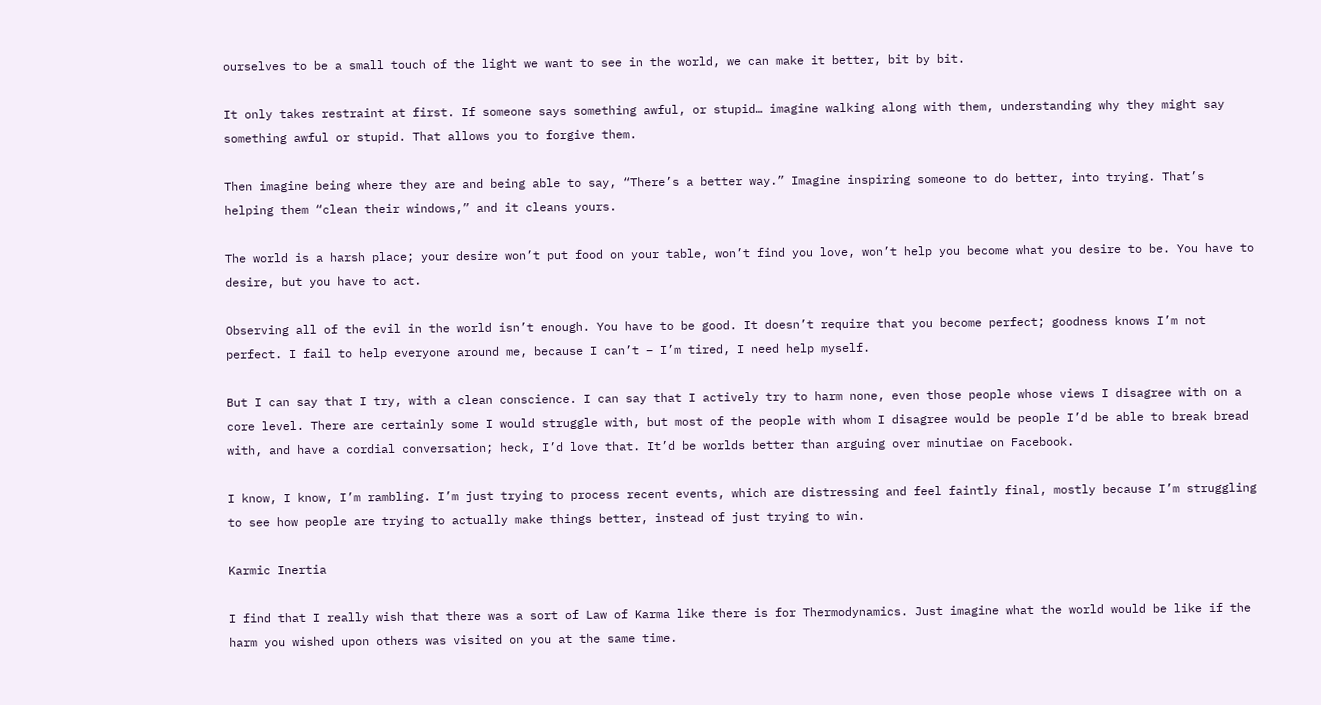ourselves to be a small touch of the light we want to see in the world, we can make it better, bit by bit.

It only takes restraint at first. If someone says something awful, or stupid… imagine walking along with them, understanding why they might say something awful or stupid. That allows you to forgive them.

Then imagine being where they are and being able to say, “There’s a better way.” Imagine inspiring someone to do better, into trying. That’s helping them “clean their windows,” and it cleans yours.

The world is a harsh place; your desire won’t put food on your table, won’t find you love, won’t help you become what you desire to be. You have to desire, but you have to act.

Observing all of the evil in the world isn’t enough. You have to be good. It doesn’t require that you become perfect; goodness knows I’m not perfect. I fail to help everyone around me, because I can’t – I’m tired, I need help myself.

But I can say that I try, with a clean conscience. I can say that I actively try to harm none, even those people whose views I disagree with on a core level. There are certainly some I would struggle with, but most of the people with whom I disagree would be people I’d be able to break bread with, and have a cordial conversation; heck, I’d love that. It’d be worlds better than arguing over minutiae on Facebook.

I know, I know, I’m rambling. I’m just trying to process recent events, which are distressing and feel faintly final, mostly because I’m struggling to see how people are trying to actually make things better, instead of just trying to win.

Karmic Inertia

I find that I really wish that there was a sort of Law of Karma like there is for Thermodynamics. Just imagine what the world would be like if the harm you wished upon others was visited on you at the same time.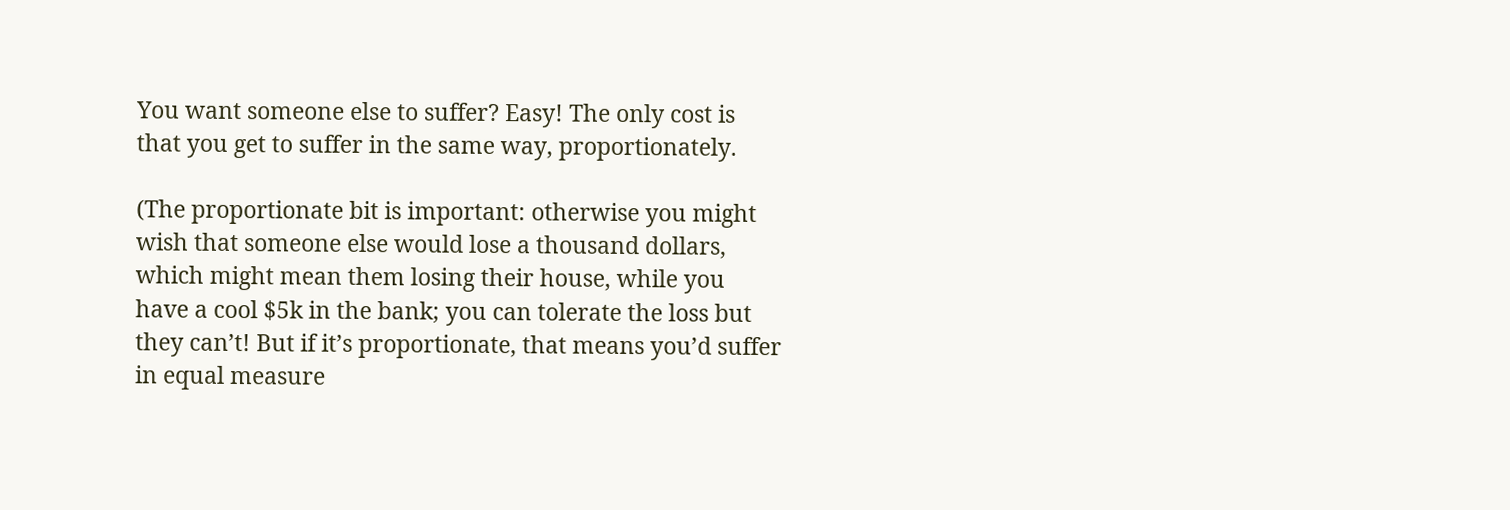You want someone else to suffer? Easy! The only cost is that you get to suffer in the same way, proportionately.

(The proportionate bit is important: otherwise you might wish that someone else would lose a thousand dollars, which might mean them losing their house, while you have a cool $5k in the bank; you can tolerate the loss but they can’t! But if it’s proportionate, that means you’d suffer in equal measure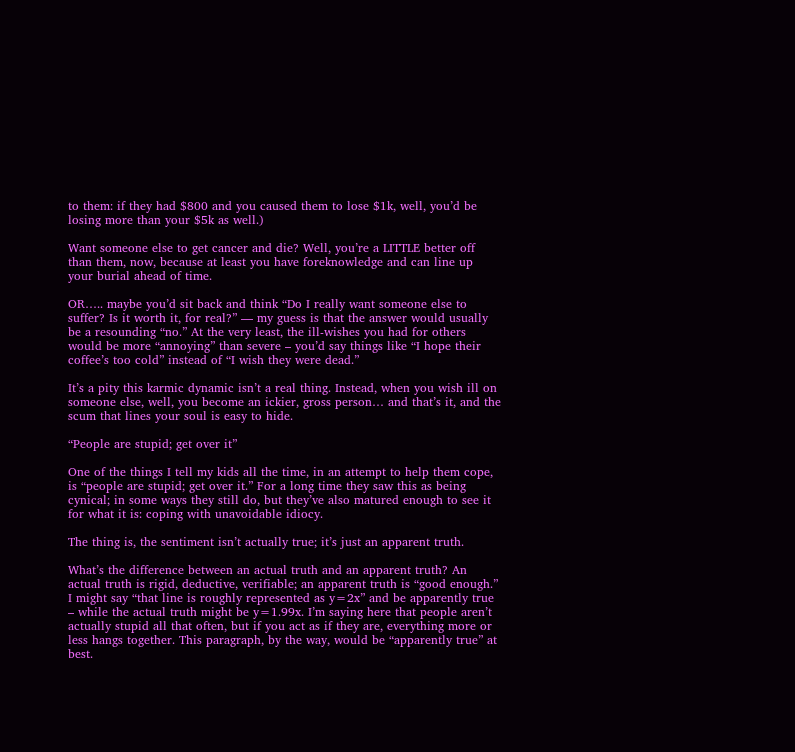to them: if they had $800 and you caused them to lose $1k, well, you’d be losing more than your $5k as well.)

Want someone else to get cancer and die? Well, you’re a LITTLE better off than them, now, because at least you have foreknowledge and can line up your burial ahead of time.

OR….. maybe you’d sit back and think “Do I really want someone else to suffer? Is it worth it, for real?” — my guess is that the answer would usually be a resounding “no.” At the very least, the ill-wishes you had for others would be more “annoying” than severe – you’d say things like “I hope their coffee’s too cold” instead of “I wish they were dead.”

It’s a pity this karmic dynamic isn’t a real thing. Instead, when you wish ill on someone else, well, you become an ickier, gross person… and that’s it, and the scum that lines your soul is easy to hide.

“People are stupid; get over it”

One of the things I tell my kids all the time, in an attempt to help them cope, is “people are stupid; get over it.” For a long time they saw this as being cynical; in some ways they still do, but they’ve also matured enough to see it for what it is: coping with unavoidable idiocy.

The thing is, the sentiment isn’t actually true; it’s just an apparent truth.

What’s the difference between an actual truth and an apparent truth? An actual truth is rigid, deductive, verifiable; an apparent truth is “good enough.” I might say “that line is roughly represented as y=2x” and be apparently true – while the actual truth might be y=1.99x. I’m saying here that people aren’t actually stupid all that often, but if you act as if they are, everything more or less hangs together. This paragraph, by the way, would be “apparently true” at best.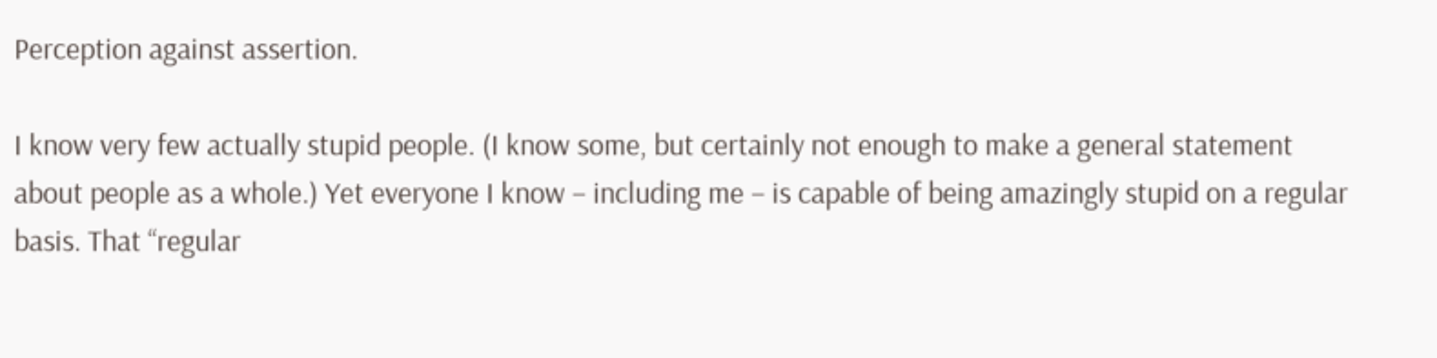Perception against assertion.

I know very few actually stupid people. (I know some, but certainly not enough to make a general statement about people as a whole.) Yet everyone I know – including me – is capable of being amazingly stupid on a regular basis. That “regular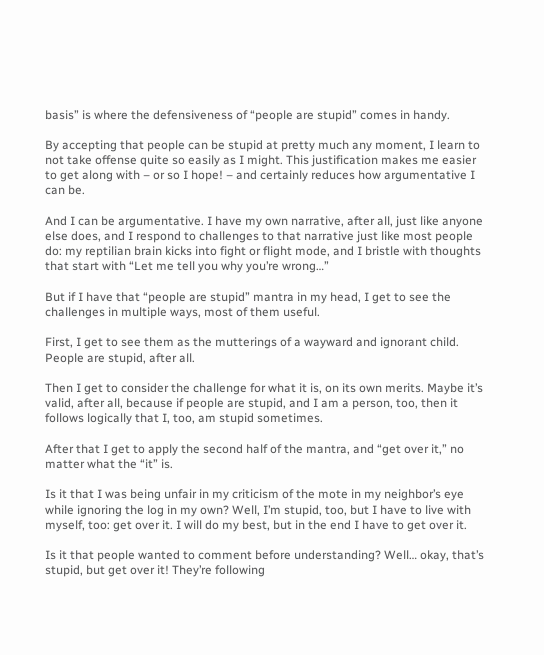basis” is where the defensiveness of “people are stupid” comes in handy.

By accepting that people can be stupid at pretty much any moment, I learn to not take offense quite so easily as I might. This justification makes me easier to get along with – or so I hope! – and certainly reduces how argumentative I can be.

And I can be argumentative. I have my own narrative, after all, just like anyone else does, and I respond to challenges to that narrative just like most people do: my reptilian brain kicks into fight or flight mode, and I bristle with thoughts that start with “Let me tell you why you’re wrong…”

But if I have that “people are stupid” mantra in my head, I get to see the challenges in multiple ways, most of them useful.

First, I get to see them as the mutterings of a wayward and ignorant child. People are stupid, after all.

Then I get to consider the challenge for what it is, on its own merits. Maybe it’s valid, after all, because if people are stupid, and I am a person, too, then it follows logically that I, too, am stupid sometimes.

After that I get to apply the second half of the mantra, and “get over it,” no matter what the “it” is.

Is it that I was being unfair in my criticism of the mote in my neighbor’s eye while ignoring the log in my own? Well, I’m stupid, too, but I have to live with myself, too: get over it. I will do my best, but in the end I have to get over it.

Is it that people wanted to comment before understanding? Well… okay, that’s stupid, but get over it! They’re following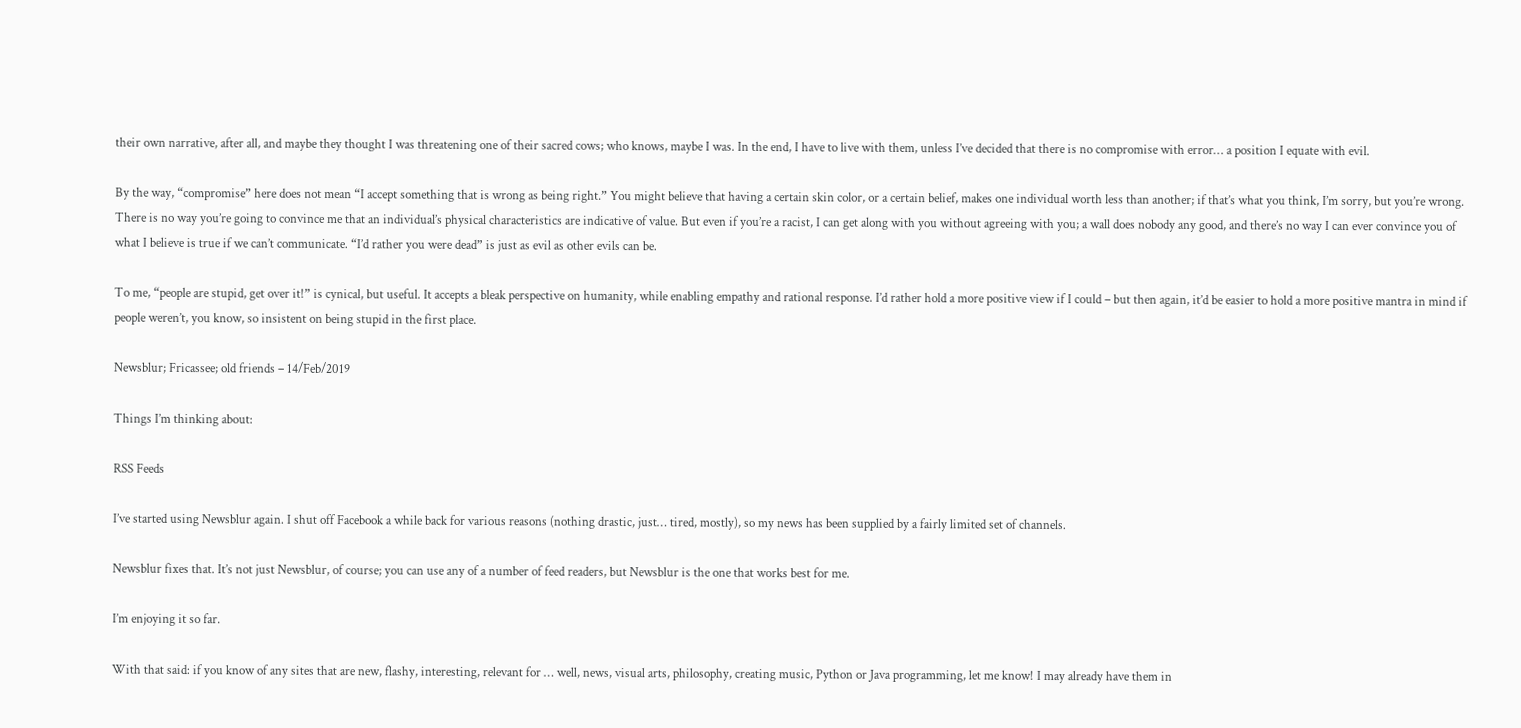their own narrative, after all, and maybe they thought I was threatening one of their sacred cows; who knows, maybe I was. In the end, I have to live with them, unless I’ve decided that there is no compromise with error… a position I equate with evil.

By the way, “compromise” here does not mean “I accept something that is wrong as being right.” You might believe that having a certain skin color, or a certain belief, makes one individual worth less than another; if that’s what you think, I’m sorry, but you’re wrong. There is no way you’re going to convince me that an individual’s physical characteristics are indicative of value. But even if you’re a racist, I can get along with you without agreeing with you; a wall does nobody any good, and there’s no way I can ever convince you of what I believe is true if we can’t communicate. “I’d rather you were dead” is just as evil as other evils can be.

To me, “people are stupid, get over it!” is cynical, but useful. It accepts a bleak perspective on humanity, while enabling empathy and rational response. I’d rather hold a more positive view if I could – but then again, it’d be easier to hold a more positive mantra in mind if people weren’t, you know, so insistent on being stupid in the first place.

Newsblur; Fricassee; old friends – 14/Feb/2019

Things I’m thinking about:

RSS Feeds

I’ve started using Newsblur again. I shut off Facebook a while back for various reasons (nothing drastic, just… tired, mostly), so my news has been supplied by a fairly limited set of channels.

Newsblur fixes that. It’s not just Newsblur, of course; you can use any of a number of feed readers, but Newsblur is the one that works best for me.

I’m enjoying it so far.

With that said: if you know of any sites that are new, flashy, interesting, relevant for … well, news, visual arts, philosophy, creating music, Python or Java programming, let me know! I may already have them in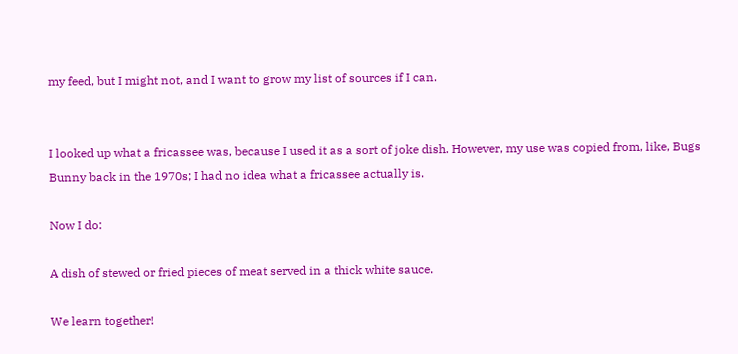my feed, but I might not, and I want to grow my list of sources if I can.


I looked up what a fricassee was, because I used it as a sort of joke dish. However, my use was copied from, like, Bugs Bunny back in the 1970s; I had no idea what a fricassee actually is.

Now I do:

A dish of stewed or fried pieces of meat served in a thick white sauce.

We learn together!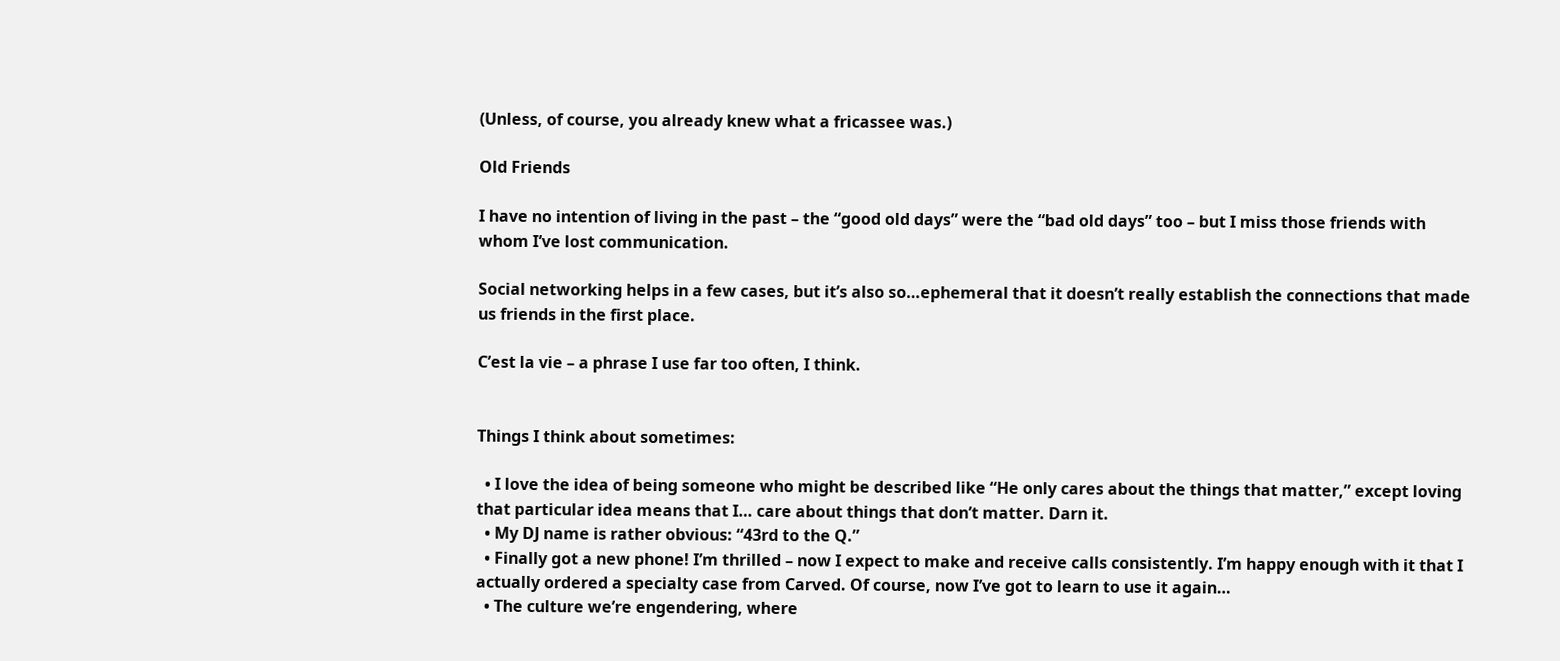(Unless, of course, you already knew what a fricassee was.)

Old Friends

I have no intention of living in the past – the “good old days” were the “bad old days” too – but I miss those friends with whom I’ve lost communication.

Social networking helps in a few cases, but it’s also so…ephemeral that it doesn’t really establish the connections that made us friends in the first place.

C’est la vie – a phrase I use far too often, I think.


Things I think about sometimes:

  • I love the idea of being someone who might be described like “He only cares about the things that matter,” except loving that particular idea means that I… care about things that don’t matter. Darn it.
  • My DJ name is rather obvious: “43rd to the Q.”
  • Finally got a new phone! I’m thrilled – now I expect to make and receive calls consistently. I’m happy enough with it that I actually ordered a specialty case from Carved. Of course, now I’ve got to learn to use it again…
  • The culture we’re engendering, where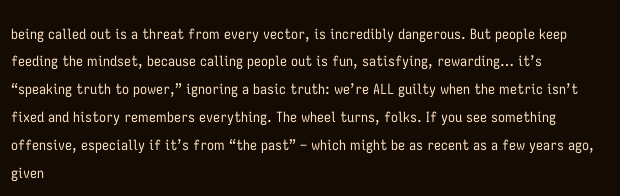being called out is a threat from every vector, is incredibly dangerous. But people keep feeding the mindset, because calling people out is fun, satisfying, rewarding… it’s “speaking truth to power,” ignoring a basic truth: we’re ALL guilty when the metric isn’t fixed and history remembers everything. The wheel turns, folks. If you see something offensive, especially if it’s from “the past” – which might be as recent as a few years ago, given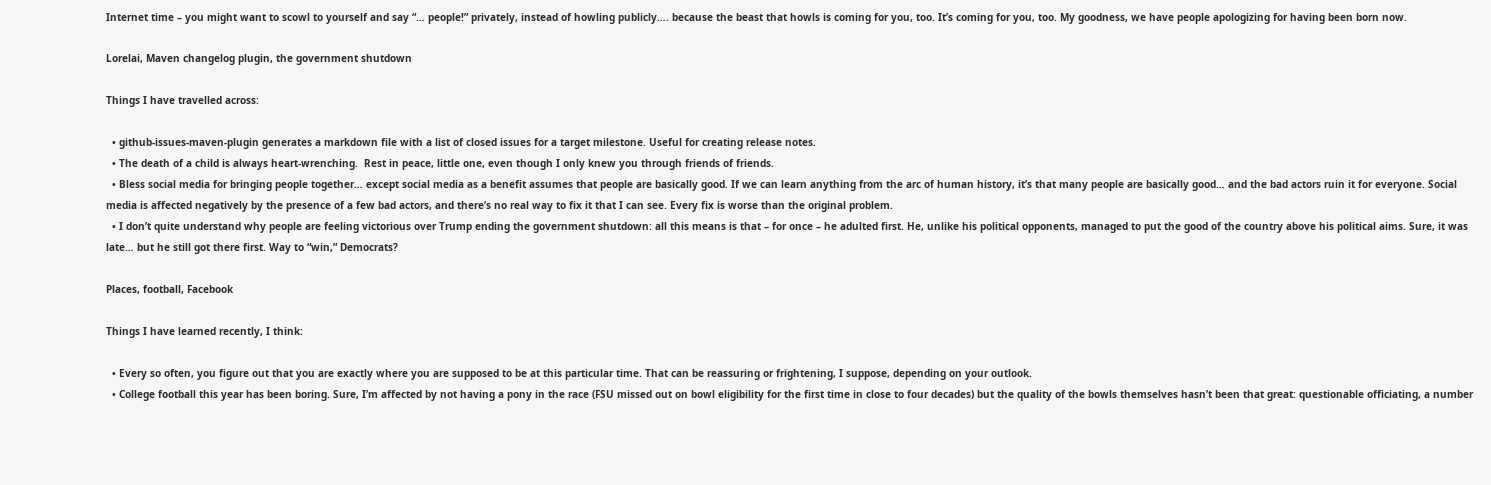Internet time – you might want to scowl to yourself and say “… people!” privately, instead of howling publicly…. because the beast that howls is coming for you, too. It’s coming for you, too. My goodness, we have people apologizing for having been born now.

Lorelai, Maven changelog plugin, the government shutdown

Things I have travelled across:

  • github-issues-maven-plugin generates a markdown file with a list of closed issues for a target milestone. Useful for creating release notes.
  • The death of a child is always heart-wrenching.  Rest in peace, little one, even though I only knew you through friends of friends.
  • Bless social media for bringing people together… except social media as a benefit assumes that people are basically good. If we can learn anything from the arc of human history, it’s that many people are basically good… and the bad actors ruin it for everyone. Social media is affected negatively by the presence of a few bad actors, and there’s no real way to fix it that I can see. Every fix is worse than the original problem.
  • I don’t quite understand why people are feeling victorious over Trump ending the government shutdown: all this means is that – for once – he adulted first. He, unlike his political opponents, managed to put the good of the country above his political aims. Sure, it was late… but he still got there first. Way to “win,” Democrats?

Places, football, Facebook

Things I have learned recently, I think:

  • Every so often, you figure out that you are exactly where you are supposed to be at this particular time. That can be reassuring or frightening, I suppose, depending on your outlook.
  • College football this year has been boring. Sure, I’m affected by not having a pony in the race (FSU missed out on bowl eligibility for the first time in close to four decades) but the quality of the bowls themselves hasn’t been that great: questionable officiating, a number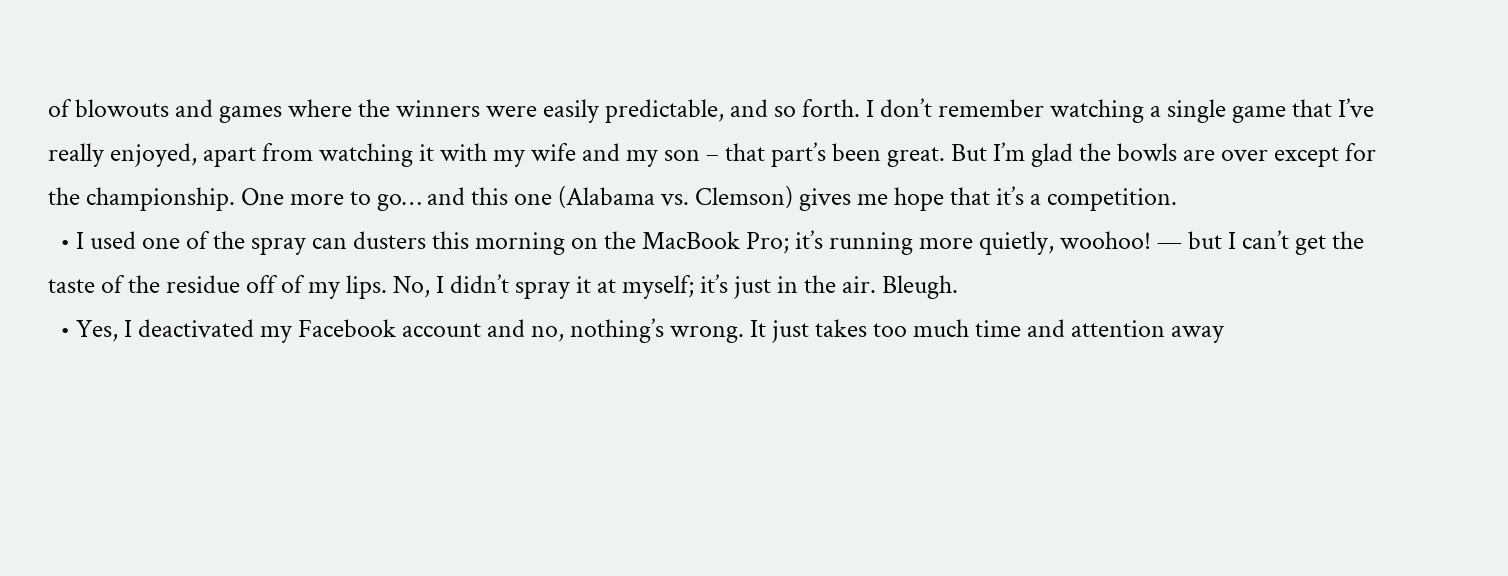of blowouts and games where the winners were easily predictable, and so forth. I don’t remember watching a single game that I’ve really enjoyed, apart from watching it with my wife and my son – that part’s been great. But I’m glad the bowls are over except for the championship. One more to go… and this one (Alabama vs. Clemson) gives me hope that it’s a competition.
  • I used one of the spray can dusters this morning on the MacBook Pro; it’s running more quietly, woohoo! — but I can’t get the taste of the residue off of my lips. No, I didn’t spray it at myself; it’s just in the air. Bleugh.
  • Yes, I deactivated my Facebook account and no, nothing’s wrong. It just takes too much time and attention away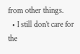from other things.
  • I still don’t care for the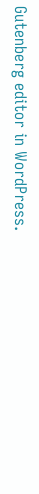Gutenberg editor in WordPress.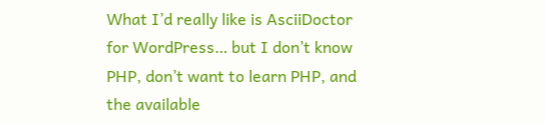What I’d really like is AsciiDoctor for WordPress… but I don’t know PHP, don’t want to learn PHP, and the available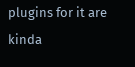plugins for it are kinda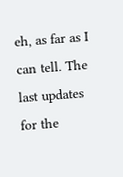eh, as far as I can tell. The last updates for the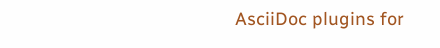AsciiDoc plugins for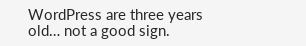WordPress are three years old… not a good sign.